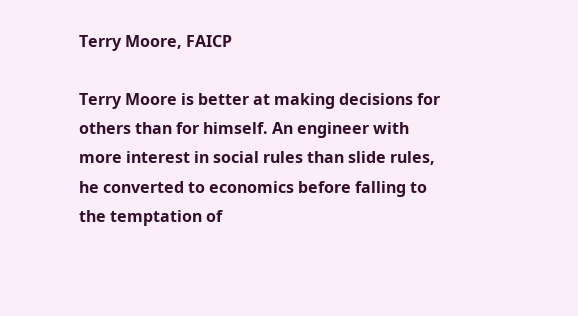Terry Moore, FAICP

Terry Moore is better at making decisions for others than for himself. An engineer with more interest in social rules than slide rules, he converted to economics before falling to the temptation of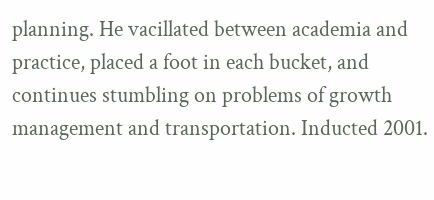planning. He vacillated between academia and practice, placed a foot in each bucket, and continues stumbling on problems of growth management and transportation. Inducted 2001.